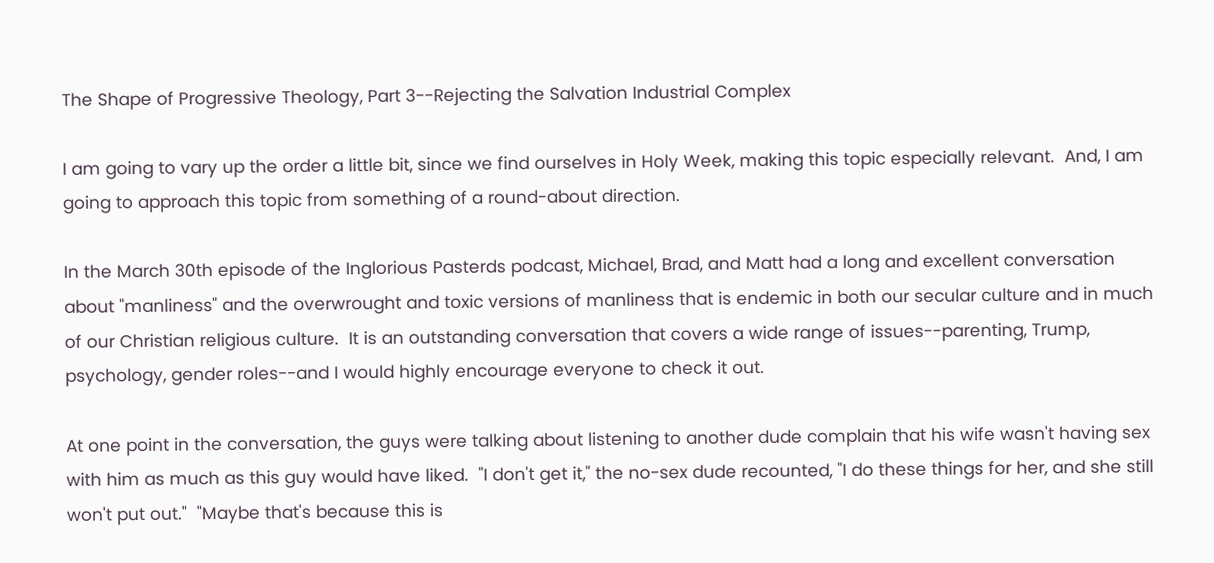The Shape of Progressive Theology, Part 3--Rejecting the Salvation Industrial Complex

I am going to vary up the order a little bit, since we find ourselves in Holy Week, making this topic especially relevant.  And, I am going to approach this topic from something of a round-about direction.

In the March 30th episode of the Inglorious Pasterds podcast, Michael, Brad, and Matt had a long and excellent conversation about "manliness" and the overwrought and toxic versions of manliness that is endemic in both our secular culture and in much of our Christian religious culture.  It is an outstanding conversation that covers a wide range of issues--parenting, Trump, psychology, gender roles--and I would highly encourage everyone to check it out.

At one point in the conversation, the guys were talking about listening to another dude complain that his wife wasn't having sex with him as much as this guy would have liked.  "I don't get it," the no-sex dude recounted, "I do these things for her, and she still won't put out."  "Maybe that's because this is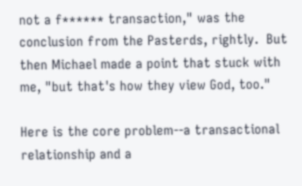not a f****** transaction," was the conclusion from the Pasterds, rightly.  But then Michael made a point that stuck with me, "but that's how they view God, too."

Here is the core problem--a transactional relationship and a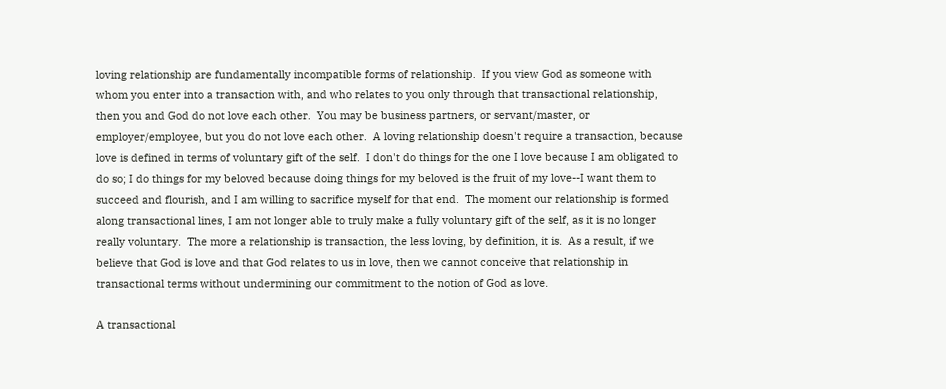loving relationship are fundamentally incompatible forms of relationship.  If you view God as someone with whom you enter into a transaction with, and who relates to you only through that transactional relationship, then you and God do not love each other.  You may be business partners, or servant/master, or employer/employee, but you do not love each other.  A loving relationship doesn't require a transaction, because love is defined in terms of voluntary gift of the self.  I don't do things for the one I love because I am obligated to do so; I do things for my beloved because doing things for my beloved is the fruit of my love--I want them to succeed and flourish, and I am willing to sacrifice myself for that end.  The moment our relationship is formed along transactional lines, I am not longer able to truly make a fully voluntary gift of the self, as it is no longer really voluntary.  The more a relationship is transaction, the less loving, by definition, it is.  As a result, if we believe that God is love and that God relates to us in love, then we cannot conceive that relationship in transactional terms without undermining our commitment to the notion of God as love.

A transactional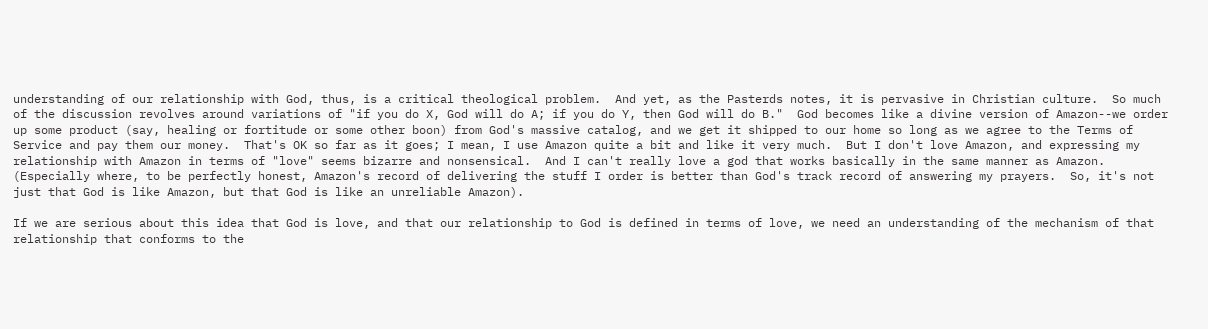understanding of our relationship with God, thus, is a critical theological problem.  And yet, as the Pasterds notes, it is pervasive in Christian culture.  So much of the discussion revolves around variations of "if you do X, God will do A; if you do Y, then God will do B."  God becomes like a divine version of Amazon--we order up some product (say, healing or fortitude or some other boon) from God's massive catalog, and we get it shipped to our home so long as we agree to the Terms of Service and pay them our money.  That's OK so far as it goes; I mean, I use Amazon quite a bit and like it very much.  But I don't love Amazon, and expressing my relationship with Amazon in terms of "love" seems bizarre and nonsensical.  And I can't really love a god that works basically in the same manner as Amazon.  (Especially where, to be perfectly honest, Amazon's record of delivering the stuff I order is better than God's track record of answering my prayers.  So, it's not just that God is like Amazon, but that God is like an unreliable Amazon).

If we are serious about this idea that God is love, and that our relationship to God is defined in terms of love, we need an understanding of the mechanism of that relationship that conforms to the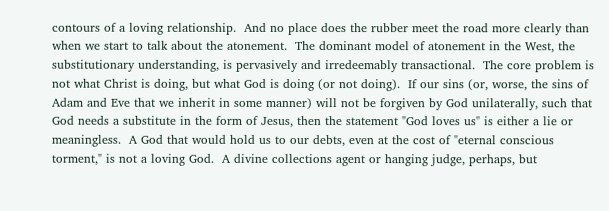contours of a loving relationship.  And no place does the rubber meet the road more clearly than when we start to talk about the atonement.  The dominant model of atonement in the West, the substitutionary understanding, is pervasively and irredeemably transactional.  The core problem is not what Christ is doing, but what God is doing (or not doing).  If our sins (or, worse, the sins of Adam and Eve that we inherit in some manner) will not be forgiven by God unilaterally, such that God needs a substitute in the form of Jesus, then the statement "God loves us" is either a lie or meaningless.  A God that would hold us to our debts, even at the cost of "eternal conscious torment," is not a loving God.  A divine collections agent or hanging judge, perhaps, but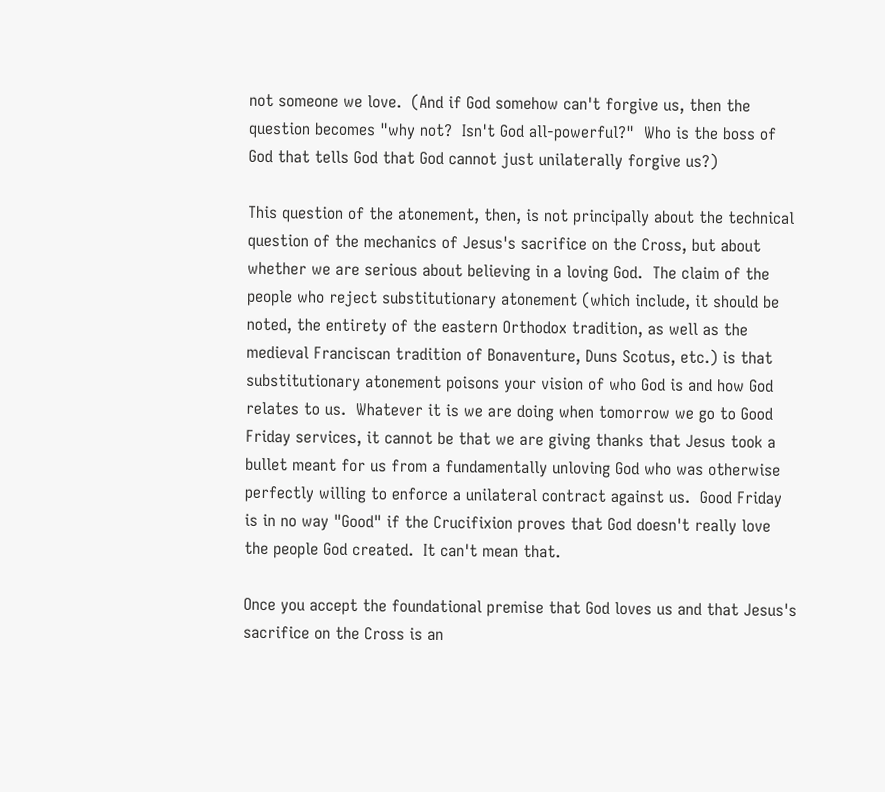not someone we love.  (And if God somehow can't forgive us, then the question becomes "why not?  Isn't God all-powerful?"  Who is the boss of God that tells God that God cannot just unilaterally forgive us?)

This question of the atonement, then, is not principally about the technical question of the mechanics of Jesus's sacrifice on the Cross, but about whether we are serious about believing in a loving God.  The claim of the people who reject substitutionary atonement (which include, it should be noted, the entirety of the eastern Orthodox tradition, as well as the medieval Franciscan tradition of Bonaventure, Duns Scotus, etc.) is that substitutionary atonement poisons your vision of who God is and how God relates to us.  Whatever it is we are doing when tomorrow we go to Good Friday services, it cannot be that we are giving thanks that Jesus took a bullet meant for us from a fundamentally unloving God who was otherwise perfectly willing to enforce a unilateral contract against us.  Good Friday is in no way "Good" if the Crucifixion proves that God doesn't really love the people God created.  It can't mean that.

Once you accept the foundational premise that God loves us and that Jesus's sacrifice on the Cross is an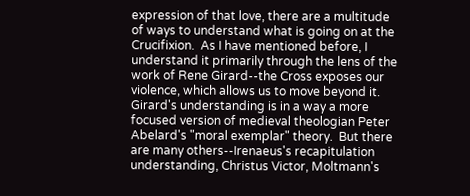expression of that love, there are a multitude of ways to understand what is going on at the Crucifixion.  As I have mentioned before, I understand it primarily through the lens of the work of Rene Girard--the Cross exposes our violence, which allows us to move beyond it.  Girard's understanding is in a way a more focused version of medieval theologian Peter Abelard's "moral exemplar" theory.  But there are many others--Irenaeus's recapitulation understanding, Christus Victor, Moltmann's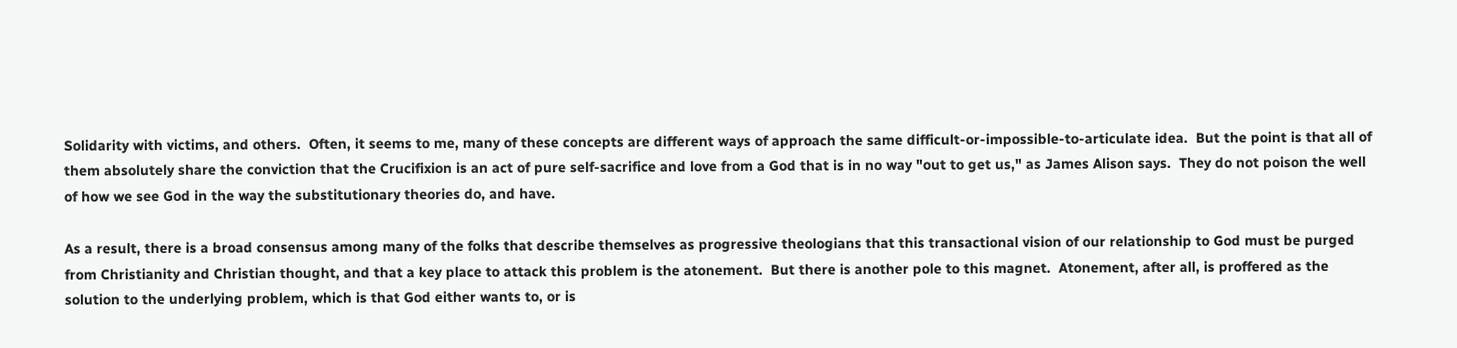Solidarity with victims, and others.  Often, it seems to me, many of these concepts are different ways of approach the same difficult-or-impossible-to-articulate idea.  But the point is that all of them absolutely share the conviction that the Crucifixion is an act of pure self-sacrifice and love from a God that is in no way "out to get us," as James Alison says.  They do not poison the well of how we see God in the way the substitutionary theories do, and have.

As a result, there is a broad consensus among many of the folks that describe themselves as progressive theologians that this transactional vision of our relationship to God must be purged from Christianity and Christian thought, and that a key place to attack this problem is the atonement.  But there is another pole to this magnet.  Atonement, after all, is proffered as the solution to the underlying problem, which is that God either wants to, or is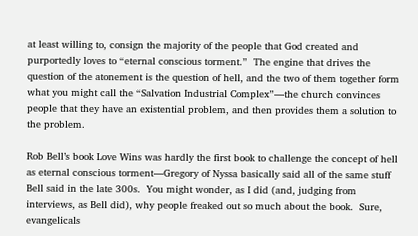at least willing to, consign the majority of the people that God created and purportedly loves to “eternal conscious torment.”  The engine that drives the question of the atonement is the question of hell, and the two of them together form what you might call the “Salvation Industrial Complex”—the church convinces people that they have an existential problem, and then provides them a solution to the problem.

Rob Bell’s book Love Wins was hardly the first book to challenge the concept of hell as eternal conscious torment—Gregory of Nyssa basically said all of the same stuff Bell said in the late 300s.  You might wonder, as I did (and, judging from interviews, as Bell did), why people freaked out so much about the book.  Sure, evangelicals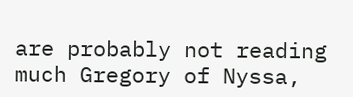are probably not reading much Gregory of Nyssa,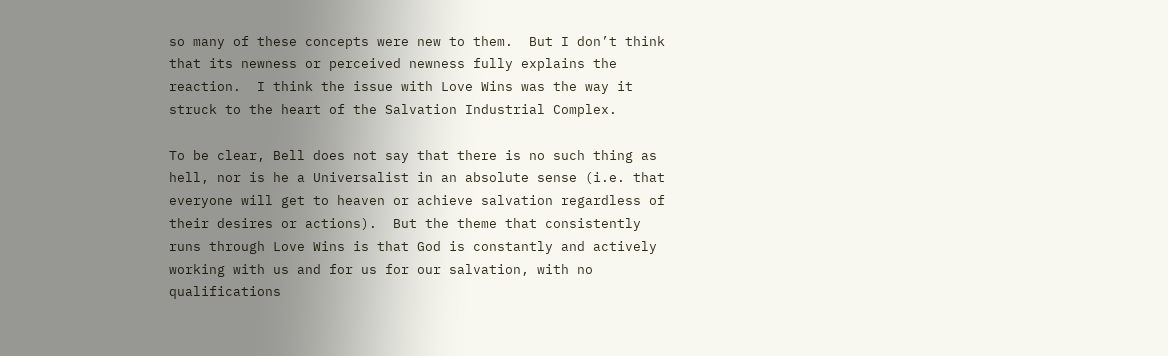so many of these concepts were new to them.  But I don’t think that its newness or perceived newness fully explains the reaction.  I think the issue with Love Wins was the way it struck to the heart of the Salvation Industrial Complex.

To be clear, Bell does not say that there is no such thing as hell, nor is he a Universalist in an absolute sense (i.e. that everyone will get to heaven or achieve salvation regardless of their desires or actions).  But the theme that consistently runs through Love Wins is that God is constantly and actively working with us and for us for our salvation, with no qualifications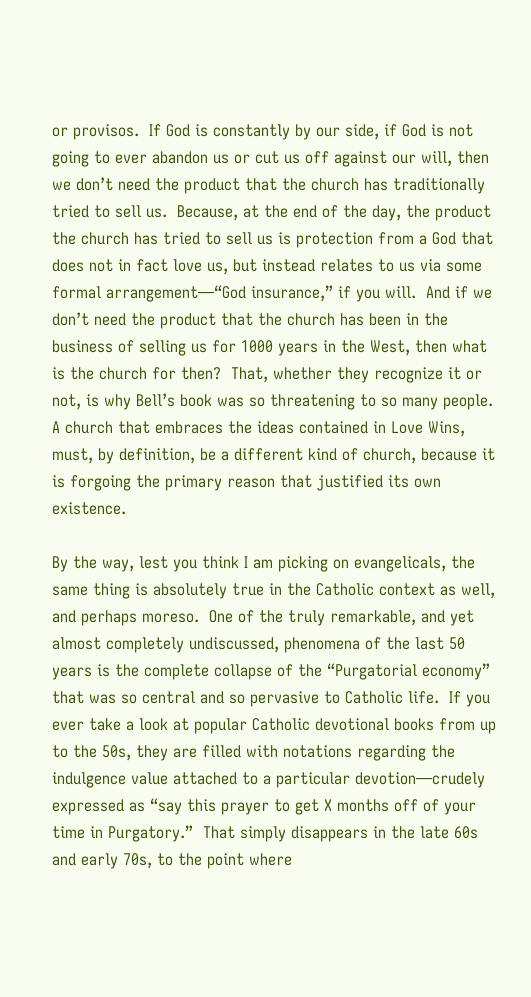or provisos.  If God is constantly by our side, if God is not going to ever abandon us or cut us off against our will, then we don’t need the product that the church has traditionally tried to sell us.  Because, at the end of the day, the product the church has tried to sell us is protection from a God that does not in fact love us, but instead relates to us via some formal arrangement—“God insurance,” if you will.  And if we don’t need the product that the church has been in the business of selling us for 1000 years in the West, then what is the church for then?  That, whether they recognize it or not, is why Bell’s book was so threatening to so many people.  A church that embraces the ideas contained in Love Wins, must, by definition, be a different kind of church, because it is forgoing the primary reason that justified its own existence.

By the way, lest you think I am picking on evangelicals, the same thing is absolutely true in the Catholic context as well, and perhaps moreso.  One of the truly remarkable, and yet almost completely undiscussed, phenomena of the last 50 years is the complete collapse of the “Purgatorial economy” that was so central and so pervasive to Catholic life.  If you ever take a look at popular Catholic devotional books from up to the 50s, they are filled with notations regarding the indulgence value attached to a particular devotion—crudely expressed as “say this prayer to get X months off of your time in Purgatory.”  That simply disappears in the late 60s and early 70s, to the point where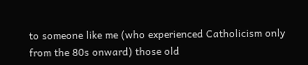to someone like me (who experienced Catholicism only from the 80s onward) those old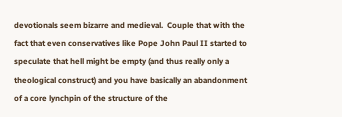devotionals seem bizarre and medieval.  Couple that with the fact that even conservatives like Pope John Paul II started to speculate that hell might be empty (and thus really only a theological construct) and you have basically an abandonment of a core lynchpin of the structure of the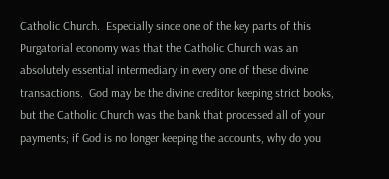Catholic Church.  Especially since one of the key parts of this Purgatorial economy was that the Catholic Church was an absolutely essential intermediary in every one of these divine transactions.  God may be the divine creditor keeping strict books, but the Catholic Church was the bank that processed all of your payments; if God is no longer keeping the accounts, why do you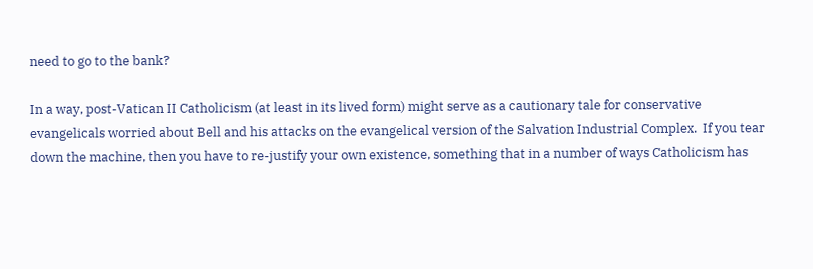need to go to the bank?

In a way, post-Vatican II Catholicism (at least in its lived form) might serve as a cautionary tale for conservative evangelicals worried about Bell and his attacks on the evangelical version of the Salvation Industrial Complex.  If you tear down the machine, then you have to re-justify your own existence, something that in a number of ways Catholicism has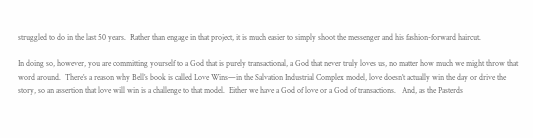struggled to do in the last 50 years.  Rather than engage in that project, it is much easier to simply shoot the messenger and his fashion-forward haircut.

In doing so, however, you are committing yourself to a God that is purely transactional, a God that never truly loves us, no matter how much we might throw that word around.  There’s a reason why Bell’s book is called Love Wins—in the Salvation Industrial Complex model, love doesn’t actually win the day or drive the story, so an assertion that love will win is a challenge to that model.  Either we have a God of love or a God of transactions.   And, as the Pasterds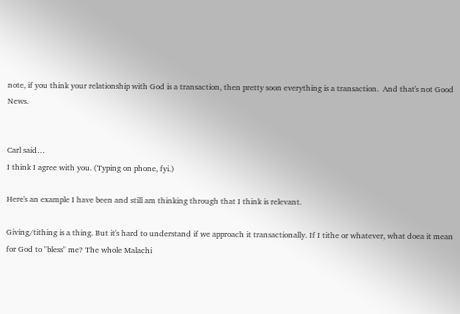note, if you think your relationship with God is a transaction, then pretty soon everything is a transaction.  And that's not Good News.


Carl said…
I think I agree with you. (Typing on phone, fyi.)

Here's an example I have been and still am thinking through that I think is relevant.

Giving/tithing is a thing. But it's hard to understand if we approach it transactionally. If I tithe or whatever, what doea it mean for God to "bless" me? The whole Malachi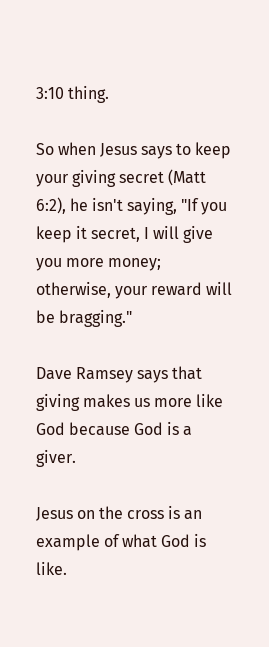3:10 thing.

So when Jesus says to keep your giving secret (Matt 6:2), he isn't saying, "If you keep it secret, I will give you more money; otherwise, your reward will be bragging."

Dave Ramsey says that giving makes us more like God because God is a giver.

Jesus on the cross is an example of what God is like.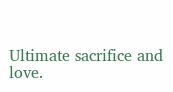Ultimate sacrifice and love.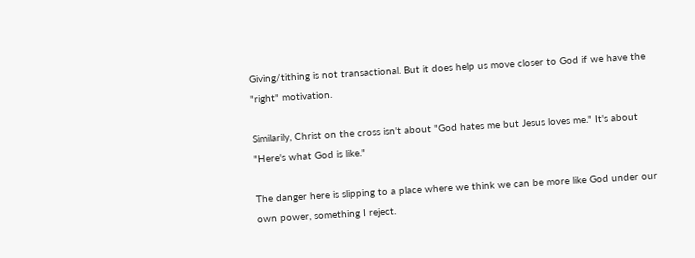Giving/tithing is not transactional. But it does help us move closer to God if we have the "right" motivation.

Similarily, Christ on the cross isn't about "God hates me but Jesus loves me." It's about "Here's what God is like."

The danger here is slipping to a place where we think we can be more like God under our own power, something I reject.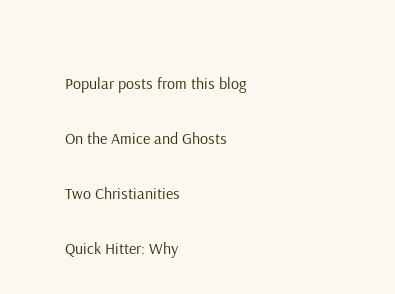Popular posts from this blog

On the Amice and Ghosts

Two Christianities

Quick Hitter: Why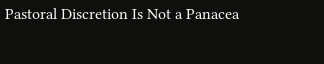Pastoral Discretion Is Not a Panacea